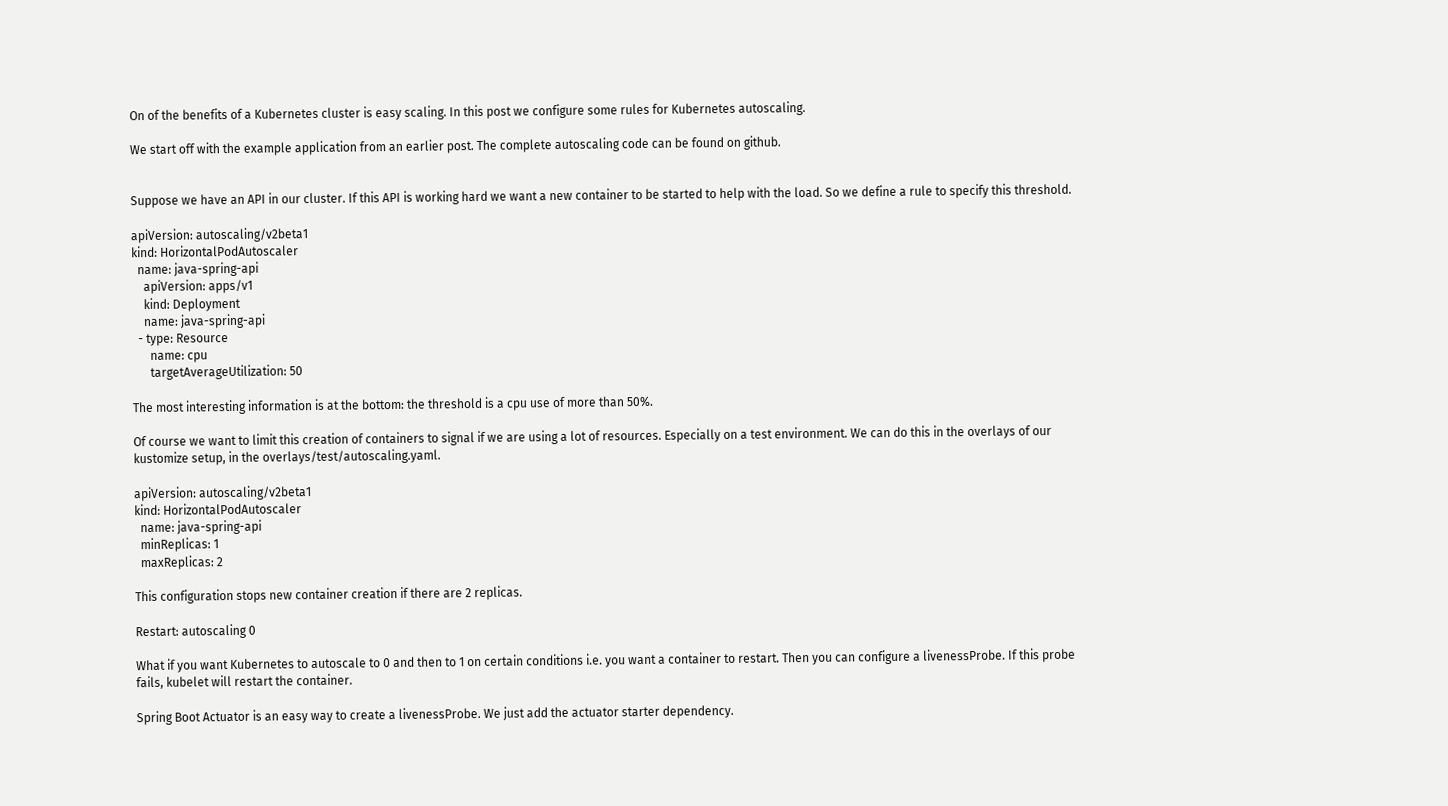On of the benefits of a Kubernetes cluster is easy scaling. In this post we configure some rules for Kubernetes autoscaling.

We start off with the example application from an earlier post. The complete autoscaling code can be found on github.


Suppose we have an API in our cluster. If this API is working hard we want a new container to be started to help with the load. So we define a rule to specify this threshold.

apiVersion: autoscaling/v2beta1
kind: HorizontalPodAutoscaler
  name: java-spring-api
    apiVersion: apps/v1
    kind: Deployment
    name: java-spring-api
  - type: Resource
      name: cpu
      targetAverageUtilization: 50

The most interesting information is at the bottom: the threshold is a cpu use of more than 50%.

Of course we want to limit this creation of containers to signal if we are using a lot of resources. Especially on a test environment. We can do this in the overlays of our kustomize setup, in the overlays/test/autoscaling.yaml.

apiVersion: autoscaling/v2beta1
kind: HorizontalPodAutoscaler
  name: java-spring-api
  minReplicas: 1
  maxReplicas: 2

This configuration stops new container creation if there are 2 replicas.

Restart: autoscaling 0

What if you want Kubernetes to autoscale to 0 and then to 1 on certain conditions i.e. you want a container to restart. Then you can configure a livenessProbe. If this probe fails, kubelet will restart the container.

Spring Boot Actuator is an easy way to create a livenessProbe. We just add the actuator starter dependency.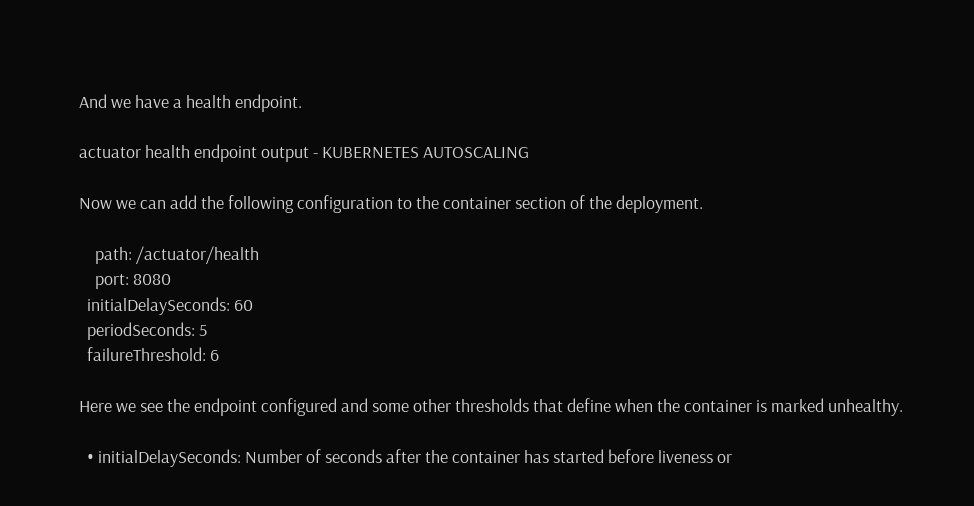And we have a health endpoint.

actuator health endpoint output - KUBERNETES AUTOSCALING

Now we can add the following configuration to the container section of the deployment.

    path: /actuator/health
    port: 8080
  initialDelaySeconds: 60
  periodSeconds: 5
  failureThreshold: 6

Here we see the endpoint configured and some other thresholds that define when the container is marked unhealthy.

  • initialDelaySeconds: Number of seconds after the container has started before liveness or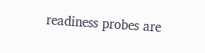readiness probes are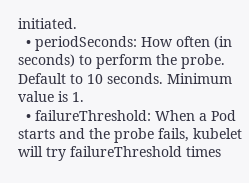initiated.
  • periodSeconds: How often (in seconds) to perform the probe. Default to 10 seconds. Minimum value is 1.
  • failureThreshold: When a Pod starts and the probe fails, kubelet will try failureThreshold times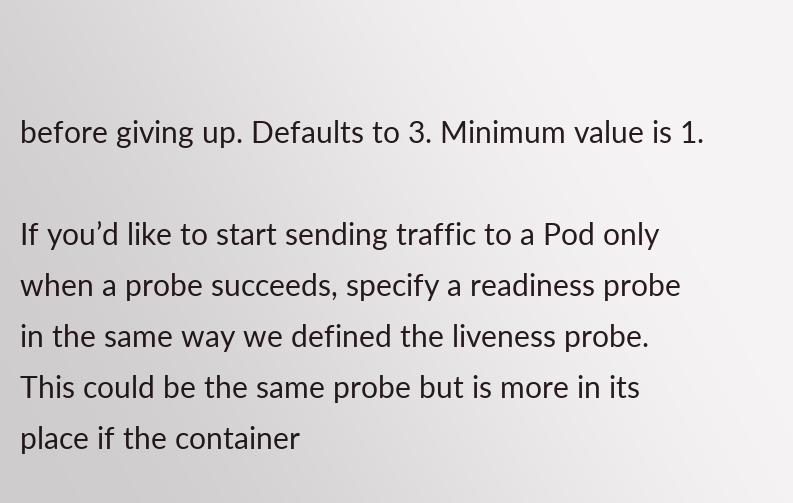before giving up. Defaults to 3. Minimum value is 1.

If you’d like to start sending traffic to a Pod only when a probe succeeds, specify a readiness probe in the same way we defined the liveness probe. This could be the same probe but is more in its place if the container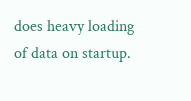does heavy loading of data on startup.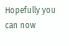Hopefully you can now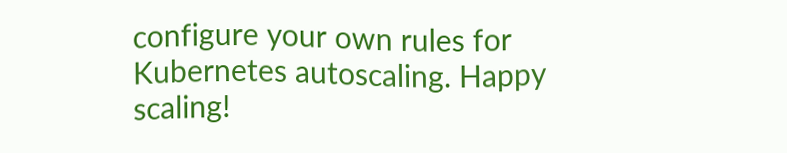configure your own rules for Kubernetes autoscaling. Happy scaling!